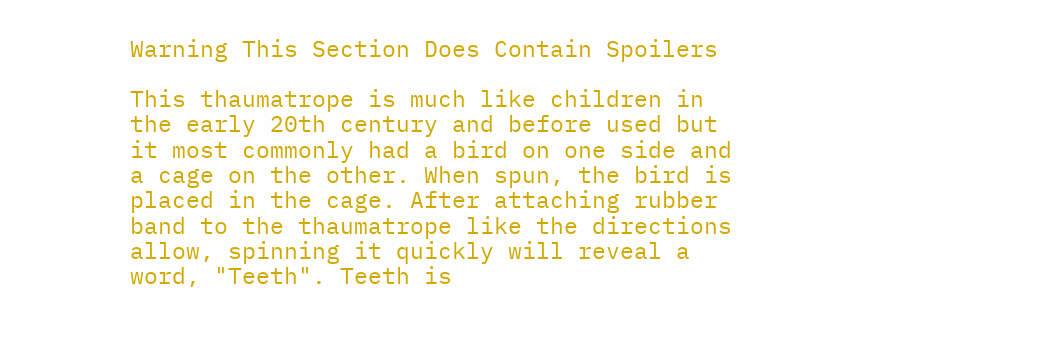Warning This Section Does Contain Spoilers

This thaumatrope is much like children in the early 20th century and before used but it most commonly had a bird on one side and a cage on the other. When spun, the bird is placed in the cage. After attaching rubber band to the thaumatrope like the directions allow, spinning it quickly will reveal a word, "Teeth". Teeth is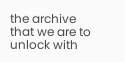the archive that we are to unlock with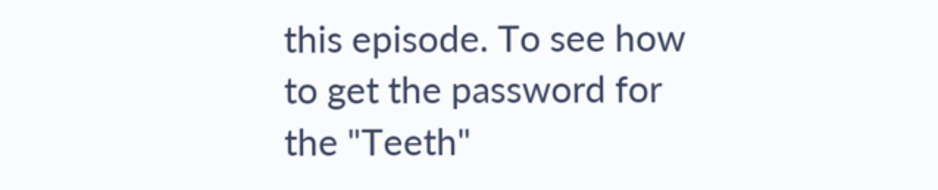this episode. To see how to get the password for the "Teeth"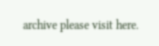archive please visit here.